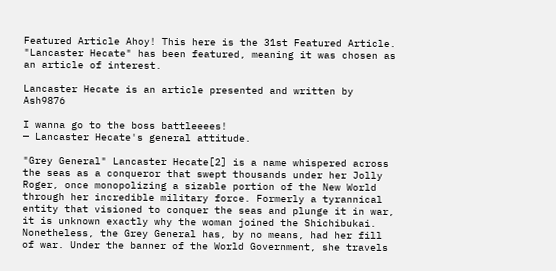Featured Article Ahoy! This here is the 31st Featured Article.
"Lancaster Hecate" has been featured, meaning it was chosen as an article of interest.

Lancaster Hecate is an article presented and written by Ash9876

I wanna go to the boss battleeees!
— Lancaster Hecate's general attitude.

"Grey General" Lancaster Hecate[2] is a name whispered across the seas as a conqueror that swept thousands under her Jolly Roger, once monopolizing a sizable portion of the New World through her incredible military force. Formerly a tyrannical entity that visioned to conquer the seas and plunge it in war, it is unknown exactly why the woman joined the Shichibukai. Nonetheless, the Grey General has, by no means, had her fill of war. Under the banner of the World Government, she travels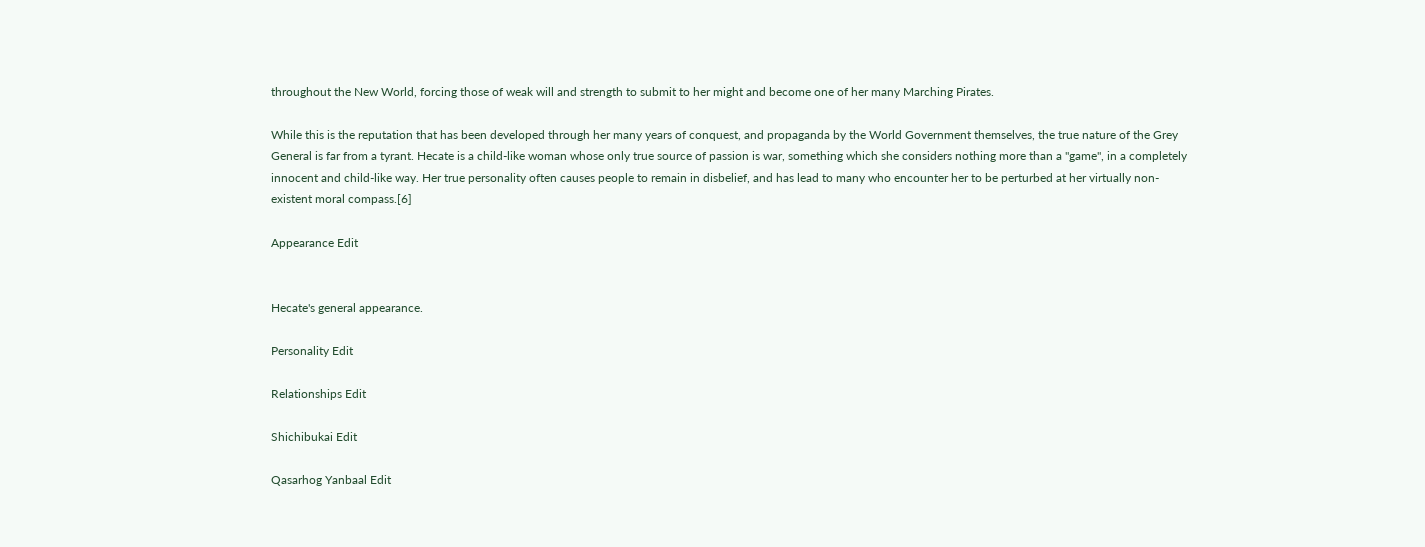throughout the New World, forcing those of weak will and strength to submit to her might and become one of her many Marching Pirates.

While this is the reputation that has been developed through her many years of conquest, and propaganda by the World Government themselves, the true nature of the Grey General is far from a tyrant. Hecate is a child-like woman whose only true source of passion is war, something which she considers nothing more than a "game", in a completely innocent and child-like way. Her true personality often causes people to remain in disbelief, and has lead to many who encounter her to be perturbed at her virtually non-existent moral compass.[6]

Appearance Edit


Hecate's general appearance.

Personality Edit

Relationships Edit

Shichibukai Edit

Qasarhog Yanbaal Edit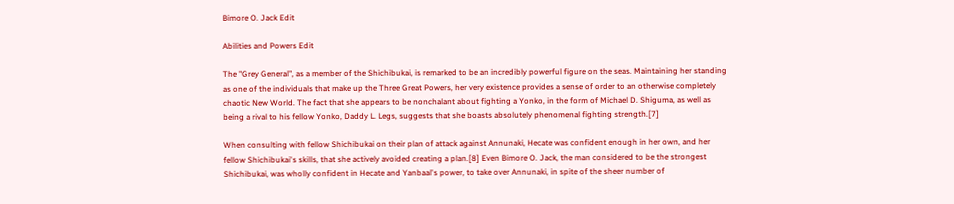Bimore O. Jack Edit

Abilities and Powers Edit

The "Grey General", as a member of the Shichibukai, is remarked to be an incredibly powerful figure on the seas. Maintaining her standing as one of the individuals that make up the Three Great Powers, her very existence provides a sense of order to an otherwise completely chaotic New World. The fact that she appears to be nonchalant about fighting a Yonko, in the form of Michael D. Shiguma, as well as being a rival to his fellow Yonko, Daddy L. Legs, suggests that she boasts absolutely phenomenal fighting strength.[7]

When consulting with fellow Shichibukai on their plan of attack against Annunaki, Hecate was confident enough in her own, and her fellow Shichibukai's skills, that she actively avoided creating a plan.[8] Even Bimore O. Jack, the man considered to be the strongest Shichibukai, was wholly confident in Hecate and Yanbaal's power, to take over Annunaki, in spite of the sheer number of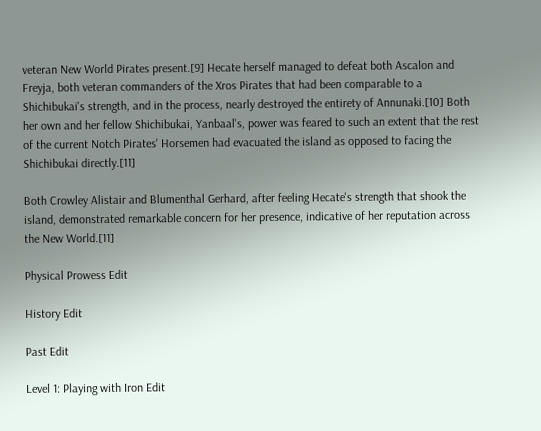veteran New World Pirates present.[9] Hecate herself managed to defeat both Ascalon and Freyja, both veteran commanders of the Xros Pirates that had been comparable to a Shichibukai's strength, and in the process, nearly destroyed the entirety of Annunaki.[10] Both her own and her fellow Shichibukai, Yanbaal's, power was feared to such an extent that the rest of the current Notch Pirates' Horsemen had evacuated the island as opposed to facing the Shichibukai directly.[11]

Both Crowley Alistair and Blumenthal Gerhard, after feeling Hecate's strength that shook the island, demonstrated remarkable concern for her presence, indicative of her reputation across the New World.[11]

Physical Prowess Edit

History Edit

Past Edit

Level 1: Playing with Iron Edit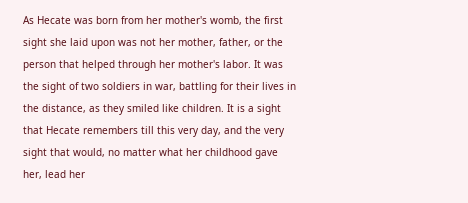As Hecate was born from her mother's womb, the first sight she laid upon was not her mother, father, or the person that helped through her mother's labor. It was the sight of two soldiers in war, battling for their lives in the distance, as they smiled like children. It is a sight that Hecate remembers till this very day, and the very sight that would, no matter what her childhood gave her, lead her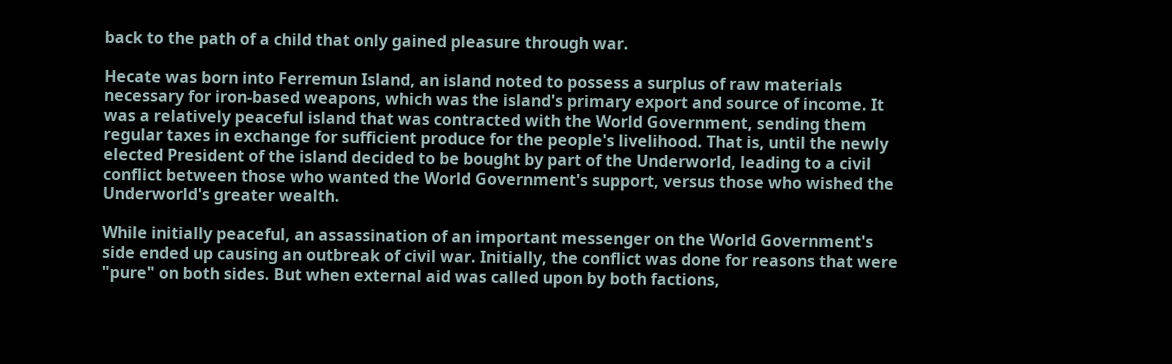back to the path of a child that only gained pleasure through war.

Hecate was born into Ferremun Island, an island noted to possess a surplus of raw materials necessary for iron-based weapons, which was the island's primary export and source of income. It was a relatively peaceful island that was contracted with the World Government, sending them regular taxes in exchange for sufficient produce for the people's livelihood. That is, until the newly elected President of the island decided to be bought by part of the Underworld, leading to a civil conflict between those who wanted the World Government's support, versus those who wished the Underworld's greater wealth.

While initially peaceful, an assassination of an important messenger on the World Government's side ended up causing an outbreak of civil war. Initially, the conflict was done for reasons that were "pure" on both sides. But when external aid was called upon by both factions,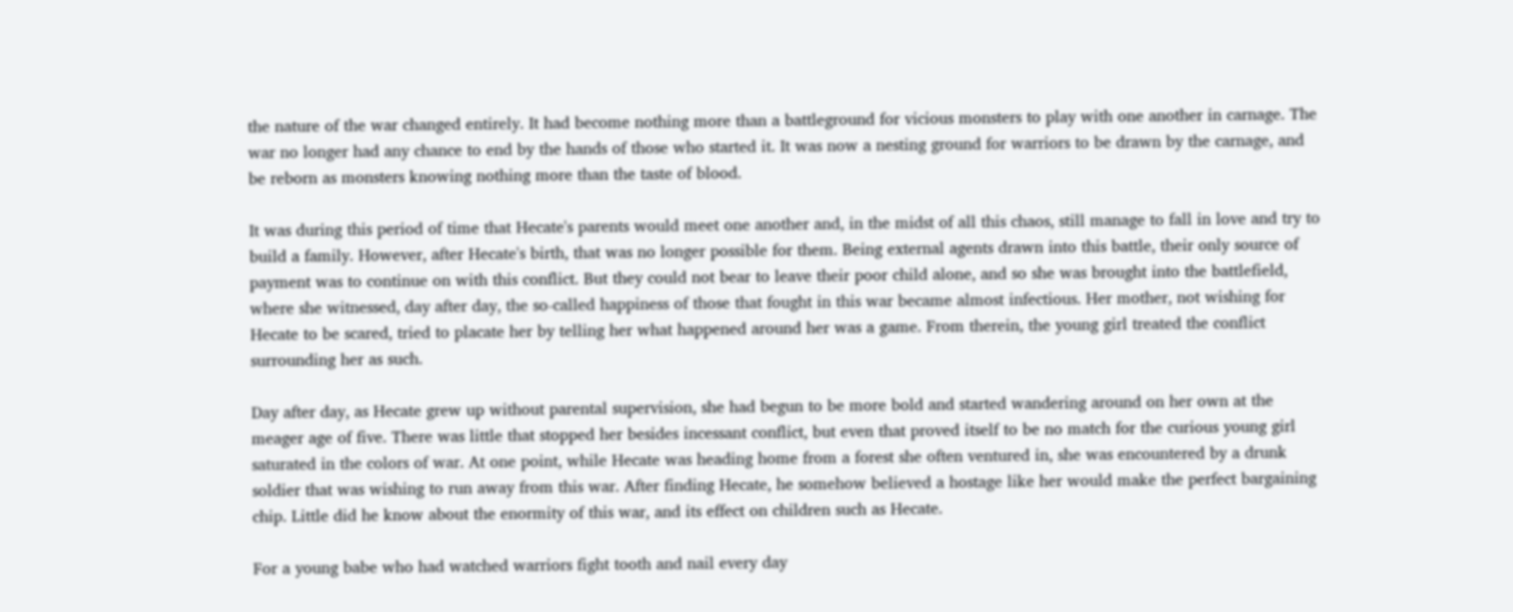the nature of the war changed entirely. It had become nothing more than a battleground for vicious monsters to play with one another in carnage. The war no longer had any chance to end by the hands of those who started it. It was now a nesting ground for warriors to be drawn by the carnage, and be reborn as monsters knowing nothing more than the taste of blood.

It was during this period of time that Hecate's parents would meet one another and, in the midst of all this chaos, still manage to fall in love and try to build a family. However, after Hecate's birth, that was no longer possible for them. Being external agents drawn into this battle, their only source of payment was to continue on with this conflict. But they could not bear to leave their poor child alone, and so she was brought into the battlefield, where she witnessed, day after day, the so-called happiness of those that fought in this war became almost infectious. Her mother, not wishing for Hecate to be scared, tried to placate her by telling her what happened around her was a game. From therein, the young girl treated the conflict surrounding her as such.

Day after day, as Hecate grew up without parental supervision, she had begun to be more bold and started wandering around on her own at the meager age of five. There was little that stopped her besides incessant conflict, but even that proved itself to be no match for the curious young girl saturated in the colors of war. At one point, while Hecate was heading home from a forest she often ventured in, she was encountered by a drunk soldier that was wishing to run away from this war. After finding Hecate, he somehow believed a hostage like her would make the perfect bargaining chip. Little did he know about the enormity of this war, and its effect on children such as Hecate.

For a young babe who had watched warriors fight tooth and nail every day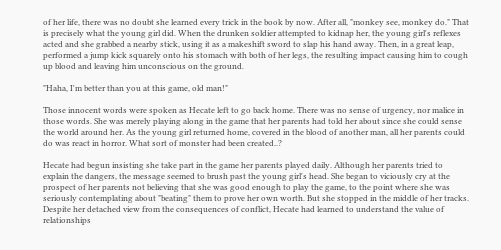of her life, there was no doubt she learned every trick in the book by now. After all, "monkey see, monkey do." That is precisely what the young girl did. When the drunken soldier attempted to kidnap her, the young girl's reflexes acted and she grabbed a nearby stick, using it as a makeshift sword to slap his hand away. Then, in a great leap, performed a jump kick squarely onto his stomach with both of her legs, the resulting impact causing him to cough up blood and leaving him unconscious on the ground.

"Haha, I'm better than you at this game, old man!"

Those innocent words were spoken as Hecate left to go back home. There was no sense of urgency, nor malice in those words. She was merely playing along in the game that her parents had told her about since she could sense the world around her. As the young girl returned home, covered in the blood of another man, all her parents could do was react in horror. What sort of monster had been created..?

Hecate had begun insisting she take part in the game her parents played daily. Although her parents tried to explain the dangers, the message seemed to brush past the young girl's head. She began to viciously cry at the prospect of her parents not believing that she was good enough to play the game, to the point where she was seriously contemplating about "beating" them to prove her own worth. But she stopped in the middle of her tracks. Despite her detached view from the consequences of conflict, Hecate had learned to understand the value of relationships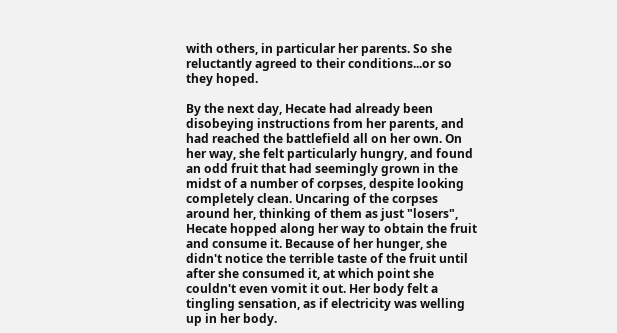with others, in particular her parents. So she reluctantly agreed to their conditions...or so they hoped.

By the next day, Hecate had already been disobeying instructions from her parents, and had reached the battlefield all on her own. On her way, she felt particularly hungry, and found an odd fruit that had seemingly grown in the midst of a number of corpses, despite looking completely clean. Uncaring of the corpses around her, thinking of them as just "losers", Hecate hopped along her way to obtain the fruit and consume it. Because of her hunger, she didn't notice the terrible taste of the fruit until after she consumed it, at which point she couldn't even vomit it out. Her body felt a tingling sensation, as if electricity was welling up in her body.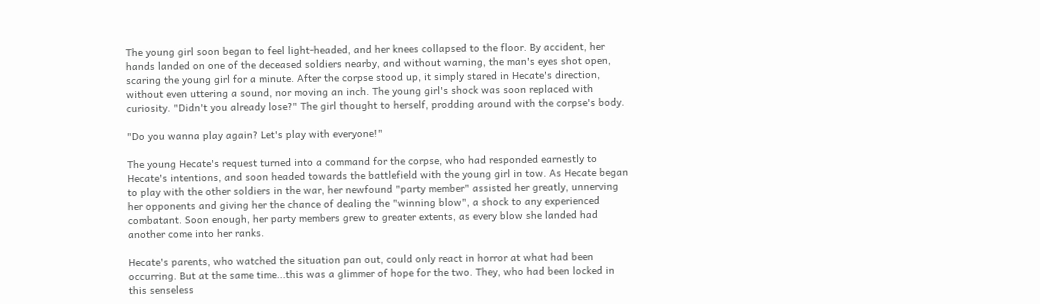The young girl soon began to feel light-headed, and her knees collapsed to the floor. By accident, her hands landed on one of the deceased soldiers nearby, and without warning, the man's eyes shot open, scaring the young girl for a minute. After the corpse stood up, it simply stared in Hecate's direction, without even uttering a sound, nor moving an inch. The young girl's shock was soon replaced with curiosity. "Didn't you already lose?" The girl thought to herself, prodding around with the corpse's body.

"Do you wanna play again? Let's play with everyone!"

The young Hecate's request turned into a command for the corpse, who had responded earnestly to Hecate's intentions, and soon headed towards the battlefield with the young girl in tow. As Hecate began to play with the other soldiers in the war, her newfound "party member" assisted her greatly, unnerving her opponents and giving her the chance of dealing the "winning blow", a shock to any experienced combatant. Soon enough, her party members grew to greater extents, as every blow she landed had another come into her ranks.

Hecate's parents, who watched the situation pan out, could only react in horror at what had been occurring. But at the same time...this was a glimmer of hope for the two. They, who had been locked in this senseless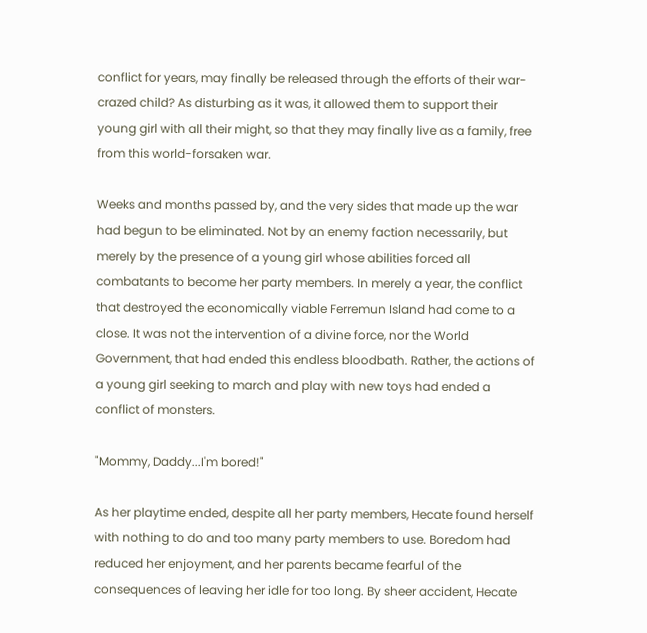conflict for years, may finally be released through the efforts of their war-crazed child? As disturbing as it was, it allowed them to support their young girl with all their might, so that they may finally live as a family, free from this world-forsaken war.

Weeks and months passed by, and the very sides that made up the war had begun to be eliminated. Not by an enemy faction necessarily, but merely by the presence of a young girl whose abilities forced all combatants to become her party members. In merely a year, the conflict that destroyed the economically viable Ferremun Island had come to a close. It was not the intervention of a divine force, nor the World Government, that had ended this endless bloodbath. Rather, the actions of a young girl seeking to march and play with new toys had ended a conflict of monsters.

"Mommy, Daddy...I'm bored!"

As her playtime ended, despite all her party members, Hecate found herself with nothing to do and too many party members to use. Boredom had reduced her enjoyment, and her parents became fearful of the consequences of leaving her idle for too long. By sheer accident, Hecate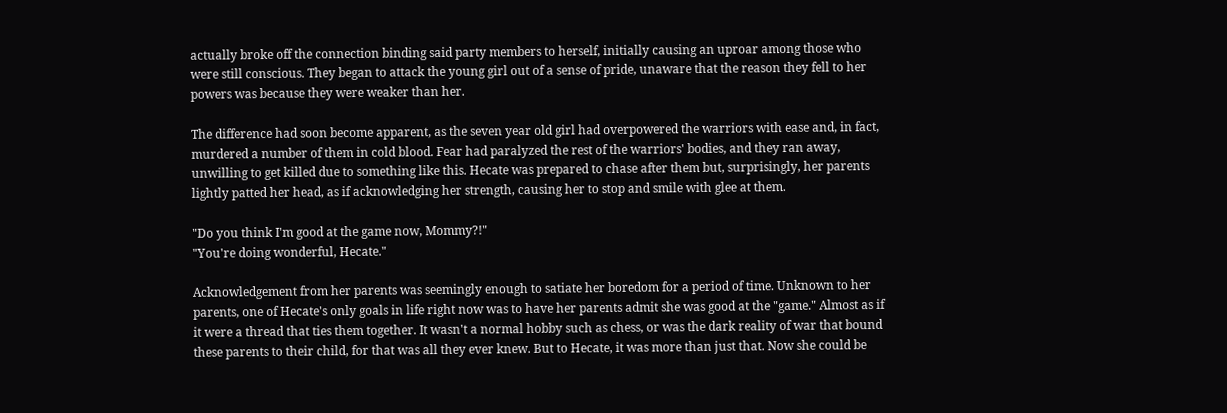actually broke off the connection binding said party members to herself, initially causing an uproar among those who were still conscious. They began to attack the young girl out of a sense of pride, unaware that the reason they fell to her powers was because they were weaker than her.

The difference had soon become apparent, as the seven year old girl had overpowered the warriors with ease and, in fact, murdered a number of them in cold blood. Fear had paralyzed the rest of the warriors' bodies, and they ran away, unwilling to get killed due to something like this. Hecate was prepared to chase after them but, surprisingly, her parents lightly patted her head, as if acknowledging her strength, causing her to stop and smile with glee at them.

"Do you think I'm good at the game now, Mommy?!"
"You're doing wonderful, Hecate."

Acknowledgement from her parents was seemingly enough to satiate her boredom for a period of time. Unknown to her parents, one of Hecate's only goals in life right now was to have her parents admit she was good at the "game." Almost as if it were a thread that ties them together. It wasn't a normal hobby such as chess, or was the dark reality of war that bound these parents to their child, for that was all they ever knew. But to Hecate, it was more than just that. Now she could be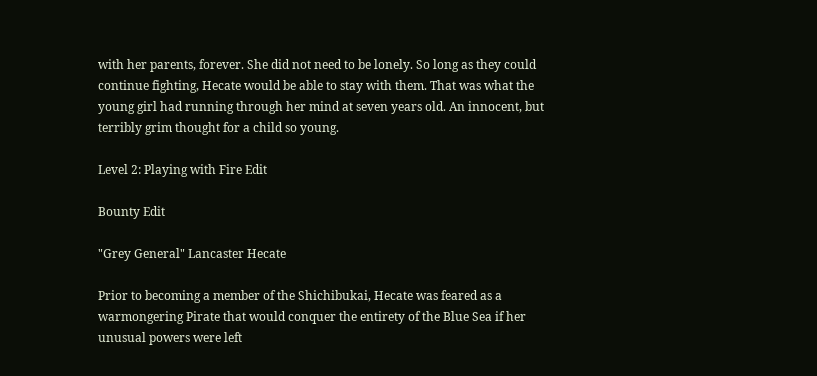with her parents, forever. She did not need to be lonely. So long as they could continue fighting, Hecate would be able to stay with them. That was what the young girl had running through her mind at seven years old. An innocent, but terribly grim thought for a child so young.

Level 2: Playing with Fire Edit

Bounty Edit

"Grey General" Lancaster Hecate

Prior to becoming a member of the Shichibukai, Hecate was feared as a warmongering Pirate that would conquer the entirety of the Blue Sea if her unusual powers were left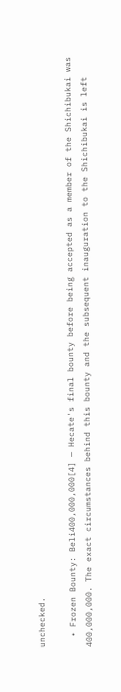unchecked.

  • Frozen Bounty: Beli400,000,000[4] — Hecate's final bounty before being accepted as a member of the Shichibukai was 400,000,000. The exact circumstances behind this bounty and the subsequent inauguration to the Shichibukai is left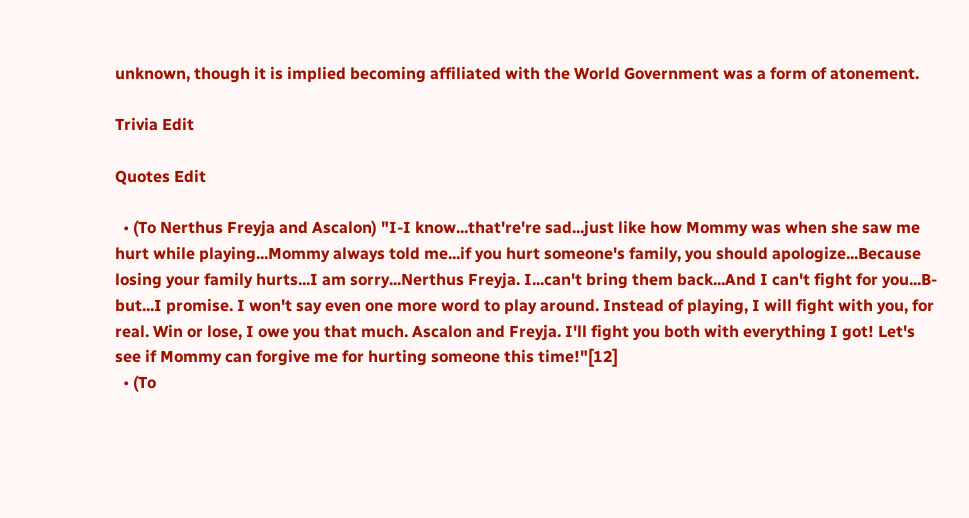unknown, though it is implied becoming affiliated with the World Government was a form of atonement.

Trivia Edit

Quotes Edit

  • (To Nerthus Freyja and Ascalon) "I-I know...that're're sad...just like how Mommy was when she saw me hurt while playing...Mommy always told me...if you hurt someone's family, you should apologize...Because losing your family hurts...I am sorry...Nerthus Freyja. I...can't bring them back...And I can't fight for you...B-but...I promise. I won't say even one more word to play around. Instead of playing, I will fight with you, for real. Win or lose, I owe you that much. Ascalon and Freyja. I'll fight you both with everything I got! Let's see if Mommy can forgive me for hurting someone this time!"[12]
  • (To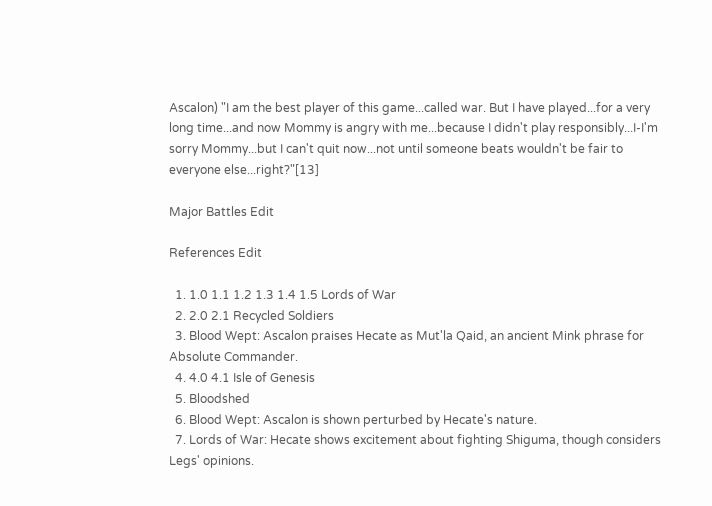Ascalon) "I am the best player of this game...called war. But I have played...for a very long time...and now Mommy is angry with me...because I didn't play responsibly...I-I'm sorry Mommy...but I can't quit now...not until someone beats wouldn't be fair to everyone else...right?"[13]

Major Battles Edit

References Edit

  1. 1.0 1.1 1.2 1.3 1.4 1.5 Lords of War
  2. 2.0 2.1 Recycled Soldiers
  3. Blood Wept: Ascalon praises Hecate as Mut'la Qaid, an ancient Mink phrase for Absolute Commander.
  4. 4.0 4.1 Isle of Genesis
  5. Bloodshed
  6. Blood Wept: Ascalon is shown perturbed by Hecate's nature.
  7. Lords of War: Hecate shows excitement about fighting Shiguma, though considers Legs' opinions.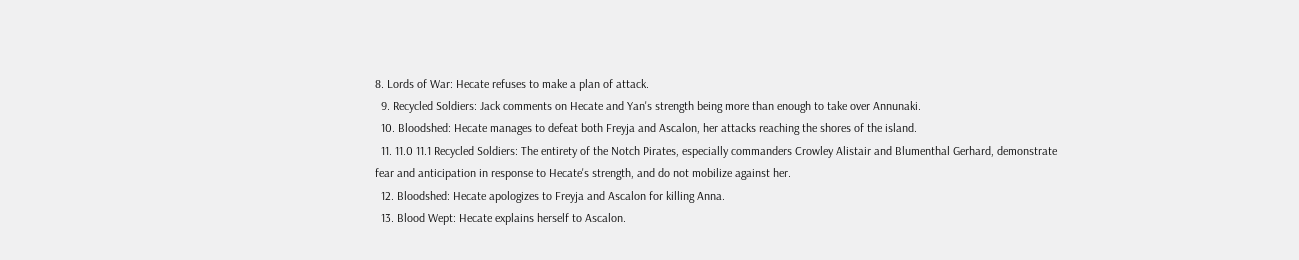8. Lords of War: Hecate refuses to make a plan of attack.
  9. Recycled Soldiers: Jack comments on Hecate and Yan's strength being more than enough to take over Annunaki.
  10. Bloodshed: Hecate manages to defeat both Freyja and Ascalon, her attacks reaching the shores of the island.
  11. 11.0 11.1 Recycled Soldiers: The entirety of the Notch Pirates, especially commanders Crowley Alistair and Blumenthal Gerhard, demonstrate fear and anticipation in response to Hecate's strength, and do not mobilize against her.
  12. Bloodshed: Hecate apologizes to Freyja and Ascalon for killing Anna.
  13. Blood Wept: Hecate explains herself to Ascalon.